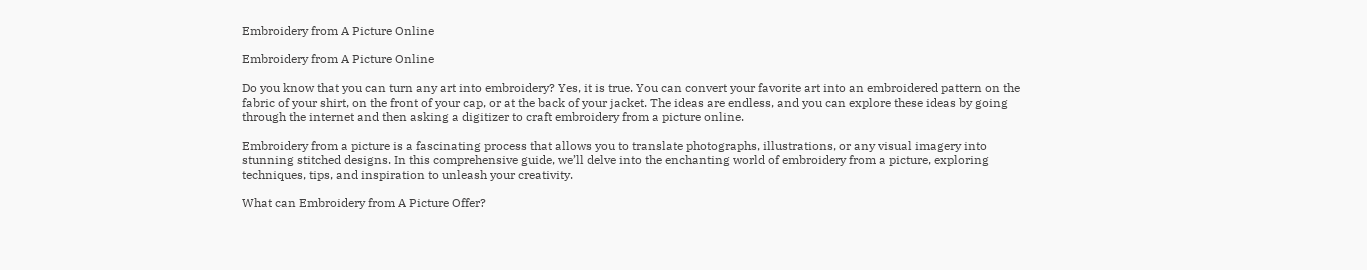Embroidery from A Picture Online

Embroidery from A Picture Online

Do you know that you can turn any art into embroidery? Yes, it is true. You can convert your favorite art into an embroidered pattern on the fabric of your shirt, on the front of your cap, or at the back of your jacket. The ideas are endless, and you can explore these ideas by going through the internet and then asking a digitizer to craft embroidery from a picture online.

Embroidery from a picture is a fascinating process that allows you to translate photographs, illustrations, or any visual imagery into stunning stitched designs. In this comprehensive guide, we’ll delve into the enchanting world of embroidery from a picture, exploring techniques, tips, and inspiration to unleash your creativity.

What can Embroidery from A Picture Offer?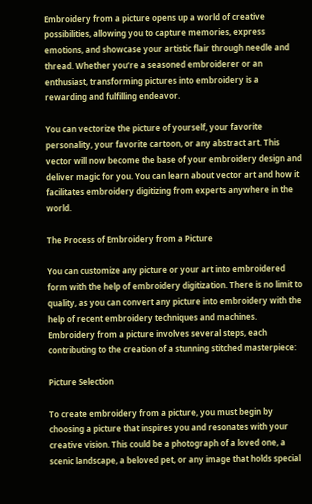Embroidery from a picture opens up a world of creative possibilities, allowing you to capture memories, express emotions, and showcase your artistic flair through needle and thread. Whether you’re a seasoned embroiderer or an enthusiast, transforming pictures into embroidery is a rewarding and fulfilling endeavor.

You can vectorize the picture of yourself, your favorite personality, your favorite cartoon, or any abstract art. This vector will now become the base of your embroidery design and deliver magic for you. You can learn about vector art and how it facilitates embroidery digitizing from experts anywhere in the world.

The Process of Embroidery from a Picture

You can customize any picture or your art into embroidered form with the help of embroidery digitization. There is no limit to quality, as you can convert any picture into embroidery with the help of recent embroidery techniques and machines. Embroidery from a picture involves several steps, each contributing to the creation of a stunning stitched masterpiece:

Picture Selection

To create embroidery from a picture, you must begin by choosing a picture that inspires you and resonates with your creative vision. This could be a photograph of a loved one, a scenic landscape, a beloved pet, or any image that holds special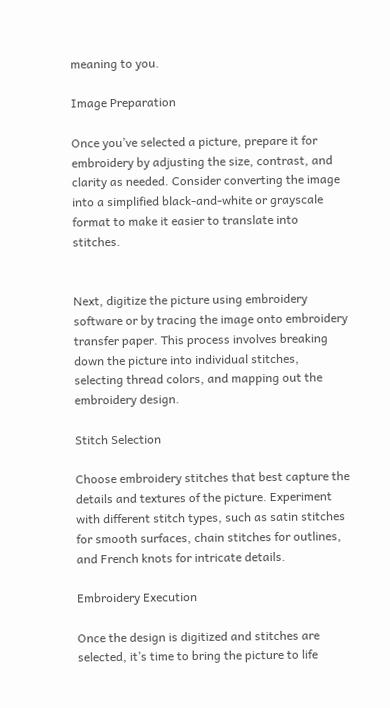meaning to you.

Image Preparation

Once you’ve selected a picture, prepare it for embroidery by adjusting the size, contrast, and clarity as needed. Consider converting the image into a simplified black-and-white or grayscale format to make it easier to translate into stitches.


Next, digitize the picture using embroidery software or by tracing the image onto embroidery transfer paper. This process involves breaking down the picture into individual stitches, selecting thread colors, and mapping out the embroidery design.

Stitch Selection

Choose embroidery stitches that best capture the details and textures of the picture. Experiment with different stitch types, such as satin stitches for smooth surfaces, chain stitches for outlines, and French knots for intricate details.

Embroidery Execution

Once the design is digitized and stitches are selected, it’s time to bring the picture to life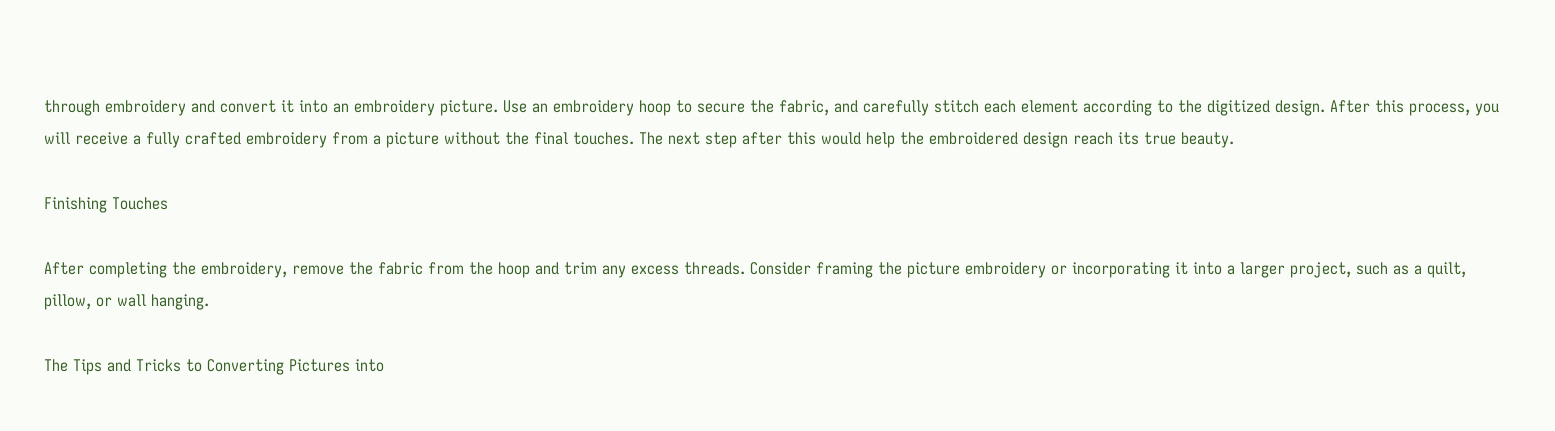through embroidery and convert it into an embroidery picture. Use an embroidery hoop to secure the fabric, and carefully stitch each element according to the digitized design. After this process, you will receive a fully crafted embroidery from a picture without the final touches. The next step after this would help the embroidered design reach its true beauty.

Finishing Touches

After completing the embroidery, remove the fabric from the hoop and trim any excess threads. Consider framing the picture embroidery or incorporating it into a larger project, such as a quilt, pillow, or wall hanging.

The Tips and Tricks to Converting Pictures into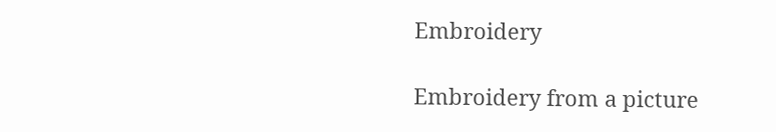Embroidery

Embroidery from a picture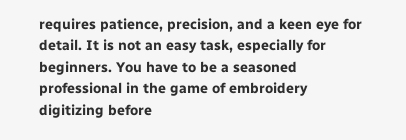requires patience, precision, and a keen eye for detail. It is not an easy task, especially for beginners. You have to be a seasoned professional in the game of embroidery digitizing before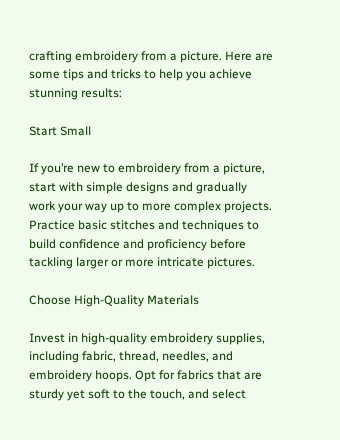crafting embroidery from a picture. Here are some tips and tricks to help you achieve stunning results:

Start Small

If you’re new to embroidery from a picture, start with simple designs and gradually work your way up to more complex projects. Practice basic stitches and techniques to build confidence and proficiency before tackling larger or more intricate pictures.

Choose High-Quality Materials

Invest in high-quality embroidery supplies, including fabric, thread, needles, and embroidery hoops. Opt for fabrics that are sturdy yet soft to the touch, and select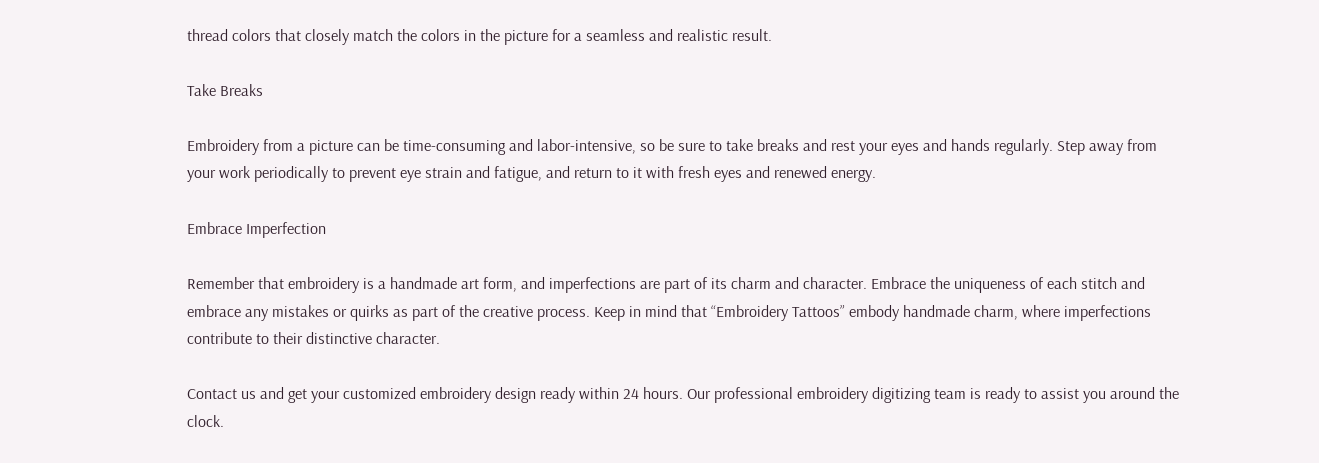thread colors that closely match the colors in the picture for a seamless and realistic result.

Take Breaks

Embroidery from a picture can be time-consuming and labor-intensive, so be sure to take breaks and rest your eyes and hands regularly. Step away from your work periodically to prevent eye strain and fatigue, and return to it with fresh eyes and renewed energy.

Embrace Imperfection

Remember that embroidery is a handmade art form, and imperfections are part of its charm and character. Embrace the uniqueness of each stitch and embrace any mistakes or quirks as part of the creative process. Keep in mind that “Embroidery Tattoos” embody handmade charm, where imperfections contribute to their distinctive character.

Contact us and get your customized embroidery design ready within 24 hours. Our professional embroidery digitizing team is ready to assist you around the clock.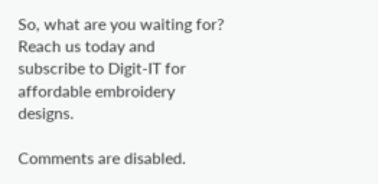So, what are you waiting for? Reach us today and subscribe to Digit-IT for affordable embroidery designs.

Comments are disabled.